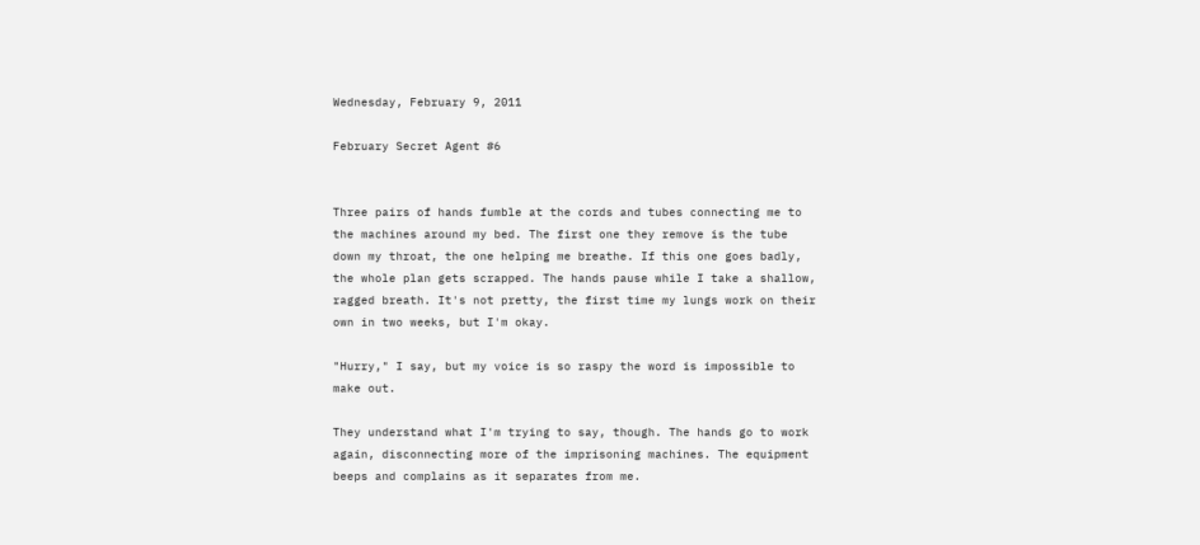Wednesday, February 9, 2011

February Secret Agent #6


Three pairs of hands fumble at the cords and tubes connecting me to the machines around my bed. The first one they remove is the tube down my throat, the one helping me breathe. If this one goes badly, the whole plan gets scrapped. The hands pause while I take a shallow, ragged breath. It's not pretty, the first time my lungs work on their own in two weeks, but I'm okay.

"Hurry," I say, but my voice is so raspy the word is impossible to make out.

They understand what I'm trying to say, though. The hands go to work again, disconnecting more of the imprisoning machines. The equipment beeps and complains as it separates from me.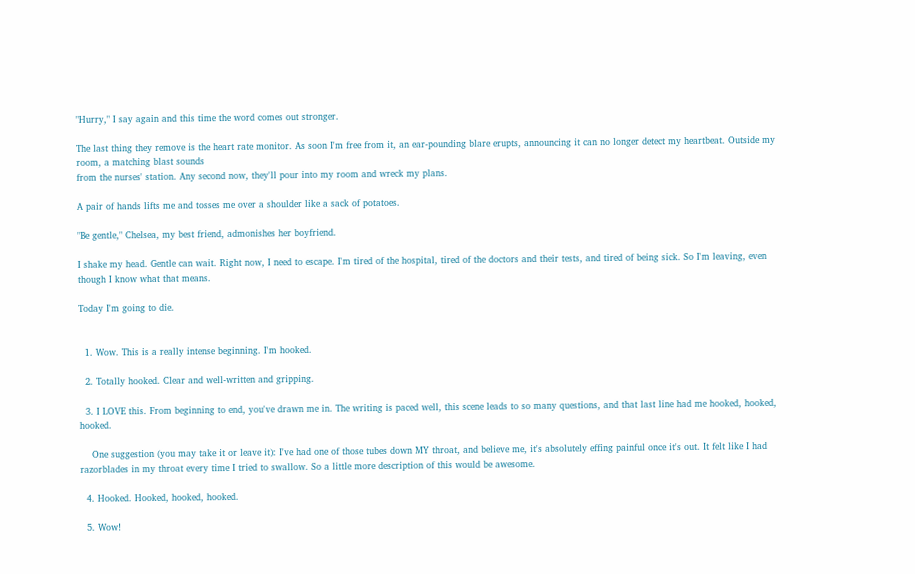"Hurry," I say again and this time the word comes out stronger.

The last thing they remove is the heart rate monitor. As soon I'm free from it, an ear-pounding blare erupts, announcing it can no longer detect my heartbeat. Outside my room, a matching blast sounds
from the nurses' station. Any second now, they'll pour into my room and wreck my plans.

A pair of hands lifts me and tosses me over a shoulder like a sack of potatoes.

"Be gentle," Chelsea, my best friend, admonishes her boyfriend.

I shake my head. Gentle can wait. Right now, I need to escape. I'm tired of the hospital, tired of the doctors and their tests, and tired of being sick. So I'm leaving, even though I know what that means.

Today I'm going to die.


  1. Wow. This is a really intense beginning. I'm hooked.

  2. Totally hooked. Clear and well-written and gripping.

  3. I LOVE this. From beginning to end, you've drawn me in. The writing is paced well, this scene leads to so many questions, and that last line had me hooked, hooked, hooked.

    One suggestion (you may take it or leave it): I've had one of those tubes down MY throat, and believe me, it's absolutely effing painful once it's out. It felt like I had razorblades in my throat every time I tried to swallow. So a little more description of this would be awesome.

  4. Hooked. Hooked, hooked, hooked.

  5. Wow!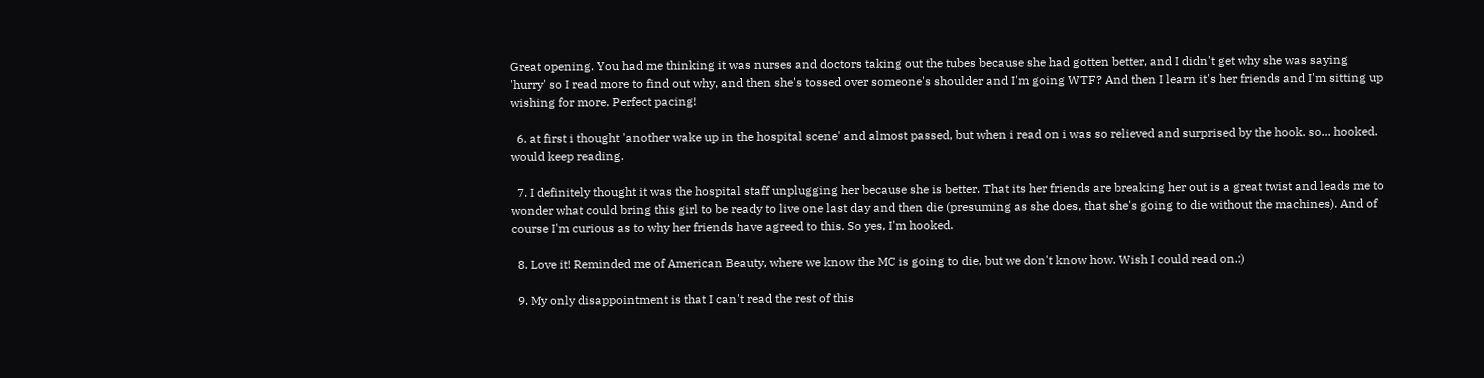Great opening. You had me thinking it was nurses and doctors taking out the tubes because she had gotten better, and I didn't get why she was saying 'hurry' so I read more to find out why, and then she's tossed over someone's shoulder and I'm going WTF? And then I learn it's her friends and I'm sitting up wishing for more. Perfect pacing!

  6. at first i thought 'another wake up in the hospital scene' and almost passed, but when i read on i was so relieved and surprised by the hook. so... hooked. would keep reading.

  7. I definitely thought it was the hospital staff unplugging her because she is better. That its her friends are breaking her out is a great twist and leads me to wonder what could bring this girl to be ready to live one last day and then die (presuming as she does, that she's going to die without the machines). And of course I'm curious as to why her friends have agreed to this. So yes, I'm hooked.

  8. Love it! Reminded me of American Beauty, where we know the MC is going to die, but we don't know how. Wish I could read on.:)

  9. My only disappointment is that I can't read the rest of this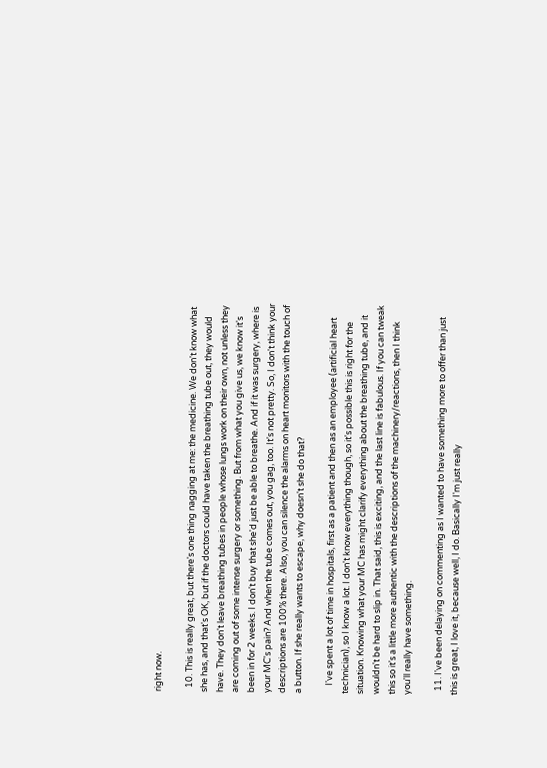right now.

  10. This is really great, but there's one thing nagging at me: the medicine. We don't know what she has, and that's OK, but if the doctors could have taken the breathing tube out, they would have. They don't leave breathing tubes in people whose lungs work on their own, not unless they are coming out of some intense surgery or something. But from what you give us, we know it's been in for 2 weeks. I don't buy that she'd just be able to breathe. And if it was surgery, where is your MC's pain? And when the tube comes out, you gag, too. It's not pretty. So, I don't think your descriptions are 100% there. Also, you can silence the alarms on heart monitors with the touch of a button. If she really wants to escape, why doesn't she do that?

    I've spent a lot of time in hospitals, first as a patient and then as an employee (artificial heart technician), so I know a lot. I don't know everything though, so it's possible this is right for the situation. Knowing what your MC has might clarify everything about the breathing tube, and it wouldn't be hard to slip in. That said, this is exciting, and the last line is fabulous. If you can tweak this so it's a little more authentic with the descriptions of the machinery/reactions, then I think you'll really have something.

  11. I've been delaying on commenting as I wanted to have something more to offer than just this is great, I love it, because well, I do. Basically I'm just really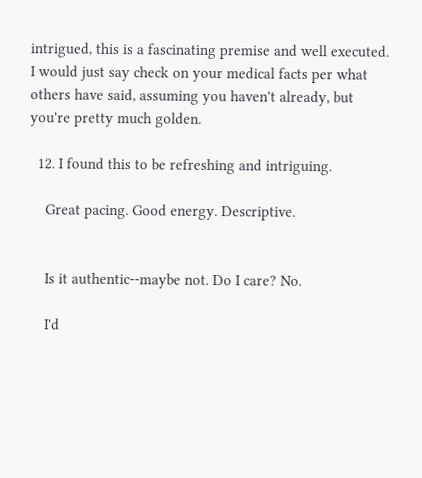intrigued, this is a fascinating premise and well executed. I would just say check on your medical facts per what others have said, assuming you haven't already, but you're pretty much golden.

  12. I found this to be refreshing and intriguing.

    Great pacing. Good energy. Descriptive.


    Is it authentic--maybe not. Do I care? No.

    I'd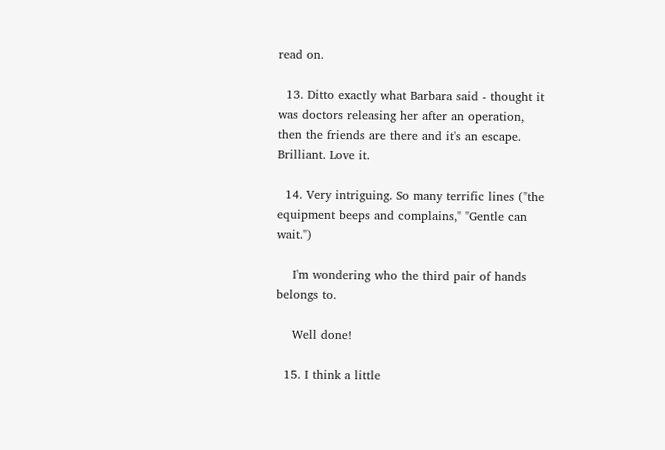read on.

  13. Ditto exactly what Barbara said - thought it was doctors releasing her after an operation, then the friends are there and it's an escape. Brilliant. Love it.

  14. Very intriguing. So many terrific lines ("the equipment beeps and complains," "Gentle can wait.")

    I'm wondering who the third pair of hands belongs to.

    Well done!

  15. I think a little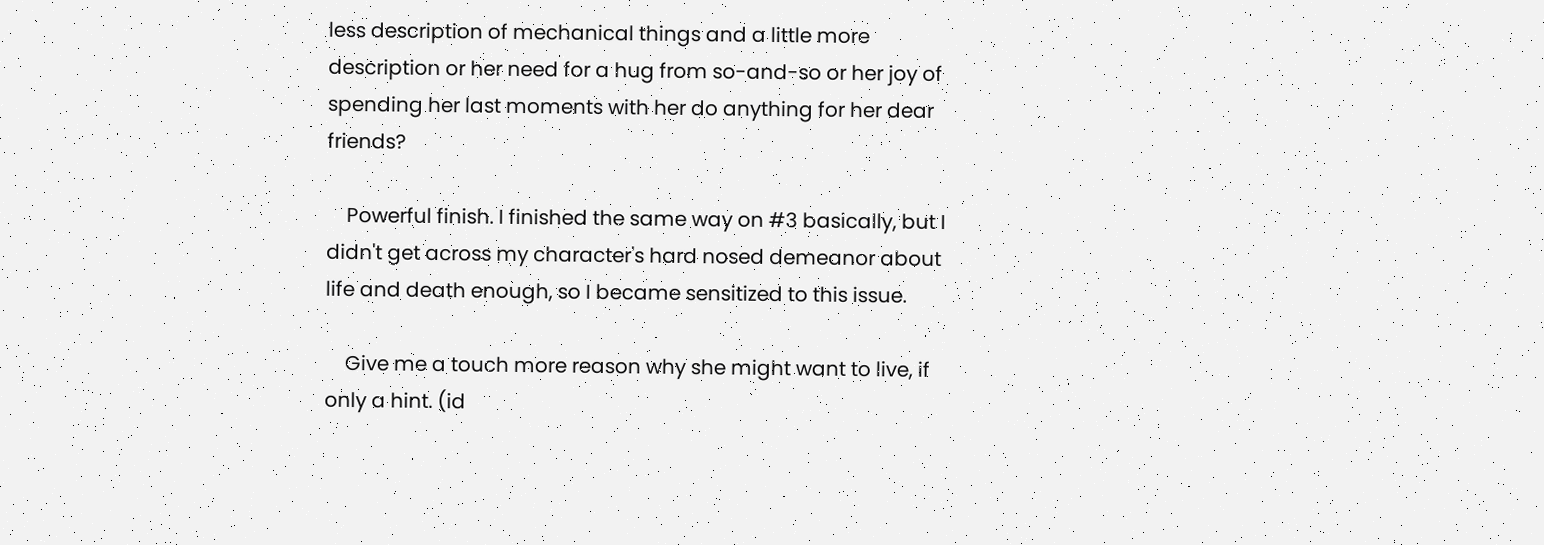less description of mechanical things and a little more description or her need for a hug from so-and-so or her joy of spending her last moments with her do anything for her dear friends?

    Powerful finish. I finished the same way on #3 basically, but I didn't get across my character's hard nosed demeanor about life and death enough, so I became sensitized to this issue.

    Give me a touch more reason why she might want to live, if only a hint. (id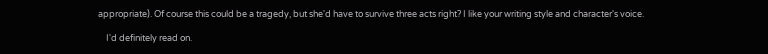appropriate). Of course this could be a tragedy, but she'd have to survive three acts right? I like your writing style and character's voice.

    I'd definitely read on.